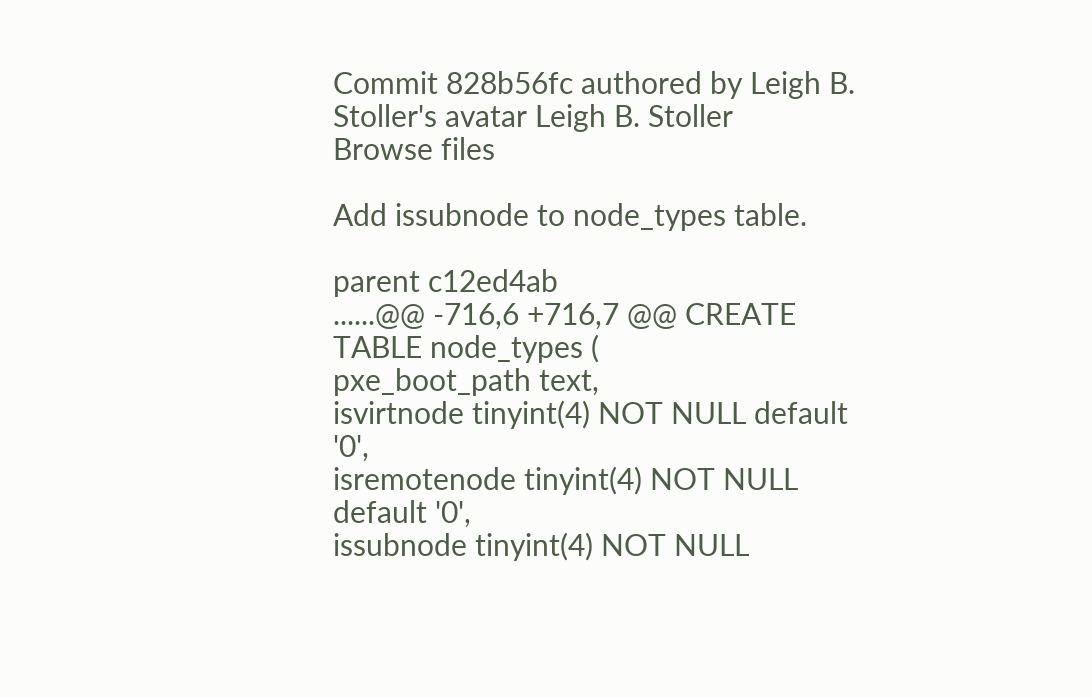Commit 828b56fc authored by Leigh B. Stoller's avatar Leigh B. Stoller
Browse files

Add issubnode to node_types table.

parent c12ed4ab
......@@ -716,6 +716,7 @@ CREATE TABLE node_types (
pxe_boot_path text,
isvirtnode tinyint(4) NOT NULL default '0',
isremotenode tinyint(4) NOT NULL default '0',
issubnode tinyint(4) NOT NULL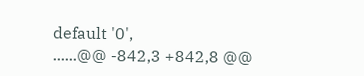default '0',
......@@ -842,3 +842,8 @@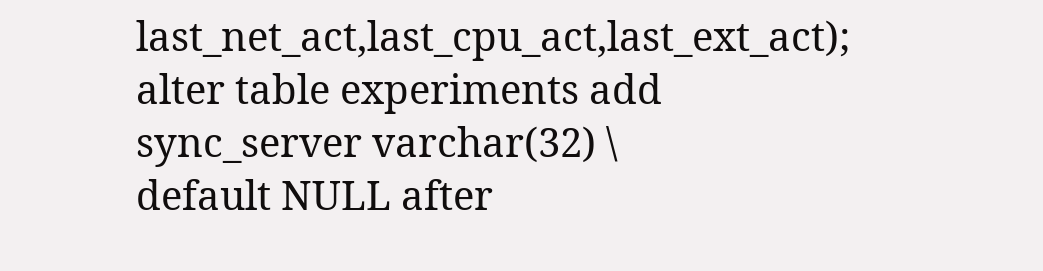last_net_act,last_cpu_act,last_ext_act);
alter table experiments add sync_server varchar(32) \
default NULL after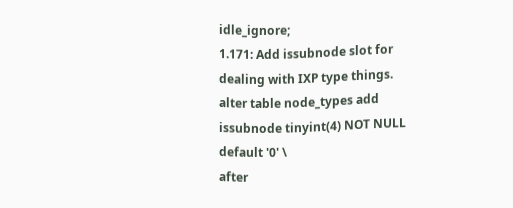idle_ignore;
1.171: Add issubnode slot for dealing with IXP type things.
alter table node_types add issubnode tinyint(4) NOT NULL default '0' \
after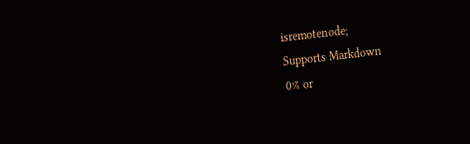isremotenode;
Supports Markdown
0% or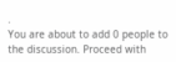.
You are about to add 0 people to the discussion. Proceed with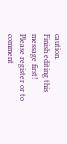caution.
Finish editing this message first!
Please register or to comment